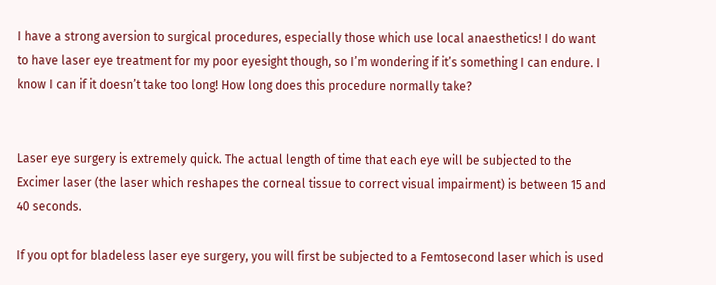I have a strong aversion to surgical procedures, especially those which use local anaesthetics! I do want to have laser eye treatment for my poor eyesight though, so I’m wondering if it’s something I can endure. I know I can if it doesn’t take too long! How long does this procedure normally take?


Laser eye surgery is extremely quick. The actual length of time that each eye will be subjected to the Excimer laser (the laser which reshapes the corneal tissue to correct visual impairment) is between 15 and 40 seconds.

If you opt for bladeless laser eye surgery, you will first be subjected to a Femtosecond laser which is used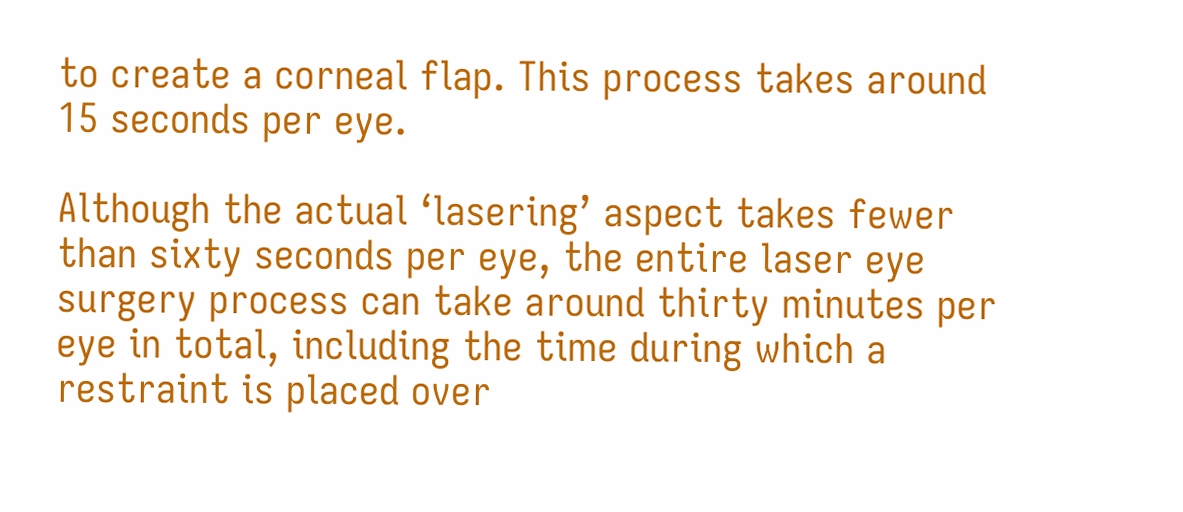to create a corneal flap. This process takes around 15 seconds per eye.

Although the actual ‘lasering’ aspect takes fewer than sixty seconds per eye, the entire laser eye surgery process can take around thirty minutes per eye in total, including the time during which a restraint is placed over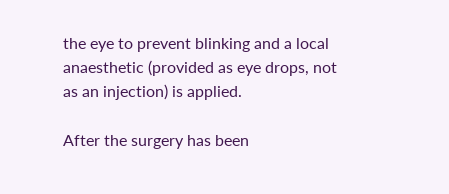the eye to prevent blinking and a local anaesthetic (provided as eye drops, not as an injection) is applied.

After the surgery has been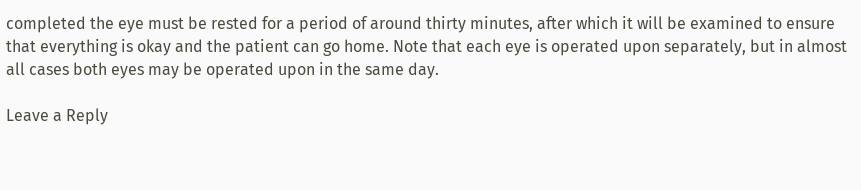completed the eye must be rested for a period of around thirty minutes, after which it will be examined to ensure that everything is okay and the patient can go home. Note that each eye is operated upon separately, but in almost all cases both eyes may be operated upon in the same day.

Leave a Reply